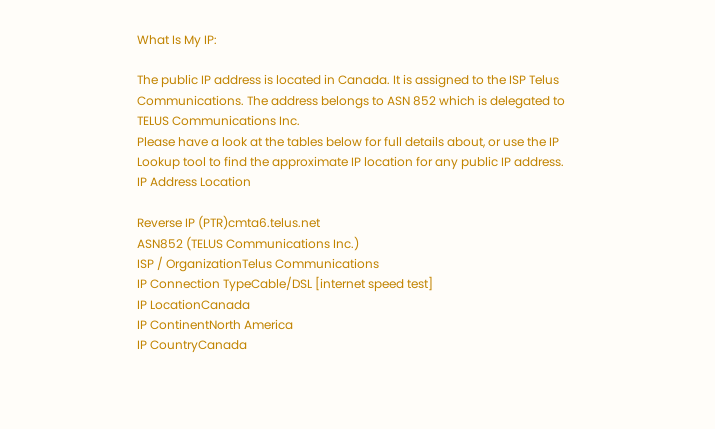What Is My IP:

The public IP address is located in Canada. It is assigned to the ISP Telus Communications. The address belongs to ASN 852 which is delegated to TELUS Communications Inc.
Please have a look at the tables below for full details about, or use the IP Lookup tool to find the approximate IP location for any public IP address. IP Address Location

Reverse IP (PTR)cmta6.telus.net
ASN852 (TELUS Communications Inc.)
ISP / OrganizationTelus Communications
IP Connection TypeCable/DSL [internet speed test]
IP LocationCanada
IP ContinentNorth America
IP CountryCanada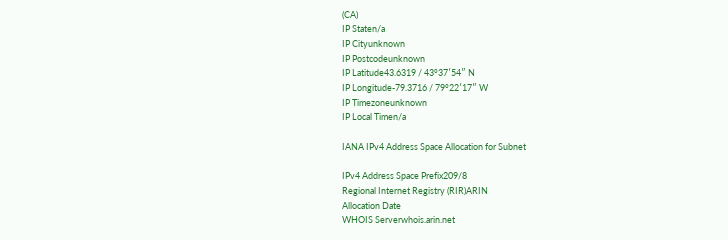(CA)
IP Staten/a
IP Cityunknown
IP Postcodeunknown
IP Latitude43.6319 / 43°37′54″ N
IP Longitude-79.3716 / 79°22′17″ W
IP Timezoneunknown
IP Local Timen/a

IANA IPv4 Address Space Allocation for Subnet

IPv4 Address Space Prefix209/8
Regional Internet Registry (RIR)ARIN
Allocation Date
WHOIS Serverwhois.arin.net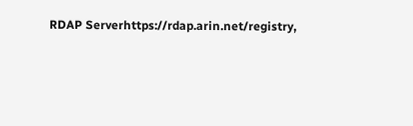RDAP Serverhttps://rdap.arin.net/registry,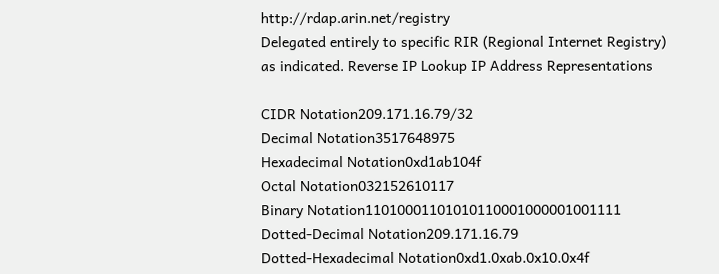http://rdap.arin.net/registry
Delegated entirely to specific RIR (Regional Internet Registry) as indicated. Reverse IP Lookup IP Address Representations

CIDR Notation209.171.16.79/32
Decimal Notation3517648975
Hexadecimal Notation0xd1ab104f
Octal Notation032152610117
Binary Notation11010001101010110001000001001111
Dotted-Decimal Notation209.171.16.79
Dotted-Hexadecimal Notation0xd1.0xab.0x10.0x4f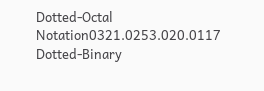Dotted-Octal Notation0321.0253.020.0117
Dotted-Binary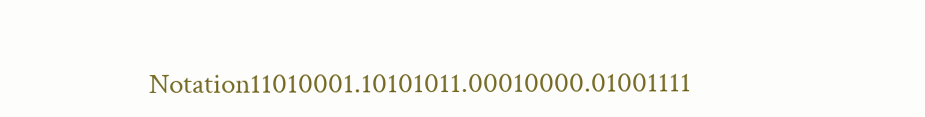Notation11010001.10101011.00010000.01001111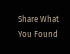Share What You Found